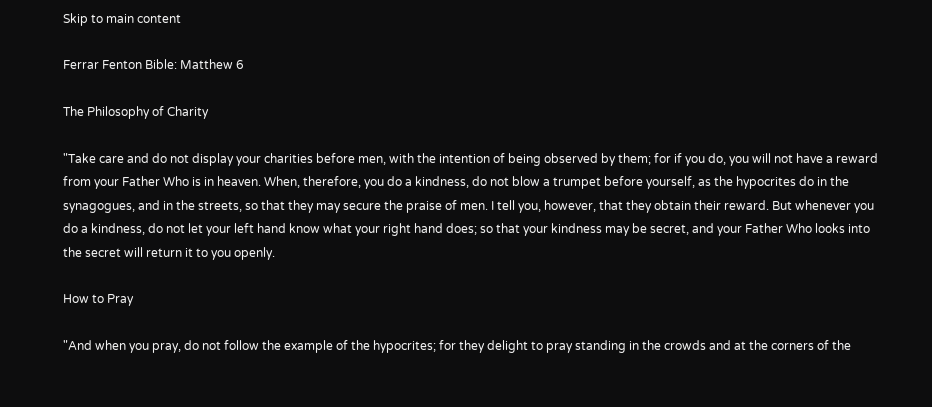Skip to main content

Ferrar Fenton Bible: Matthew 6

The Philosophy of Charity

"Take care and do not display your charities before men, with the intention of being observed by them; for if you do, you will not have a reward from your Father Who is in heaven. When, therefore, you do a kindness, do not blow a trumpet before yourself, as the hypocrites do in the synagogues, and in the streets, so that they may secure the praise of men. I tell you, however, that they obtain their reward. But whenever you do a kindness, do not let your left hand know what your right hand does; so that your kindness may be secret, and your Father Who looks into the secret will return it to you openly.

How to Pray

"And when you pray, do not follow the example of the hypocrites; for they delight to pray standing in the crowds and at the corners of the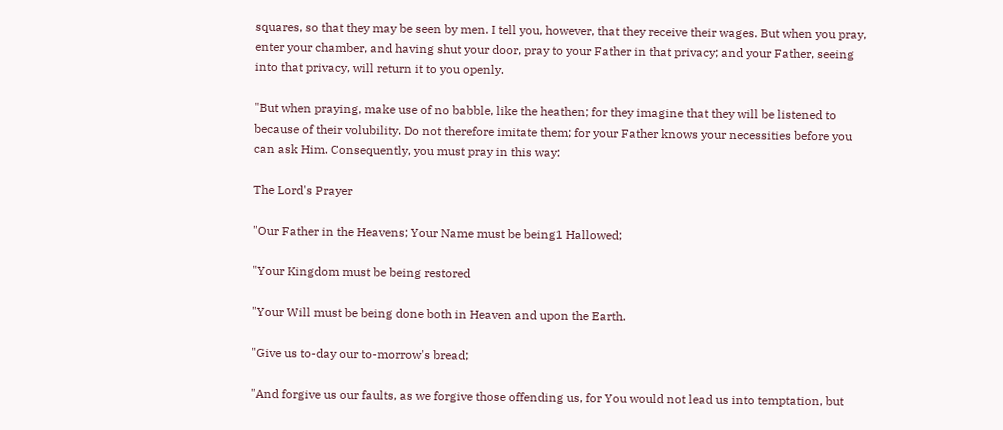squares, so that they may be seen by men. I tell you, however, that they receive their wages. But when you pray, enter your chamber, and having shut your door, pray to your Father in that privacy; and your Father, seeing into that privacy, will return it to you openly.

"But when praying, make use of no babble, like the heathen; for they imagine that they will be listened to because of their volubility. Do not therefore imitate them; for your Father knows your necessities before you can ask Him. Consequently, you must pray in this way:

The Lord's Prayer

"Our Father in the Heavens; Your Name must be being1 Hallowed;

"Your Kingdom must be being restored

"Your Will must be being done both in Heaven and upon the Earth.

"Give us to-day our to-morrow's bread;

"And forgive us our faults, as we forgive those offending us, for You would not lead us into temptation, but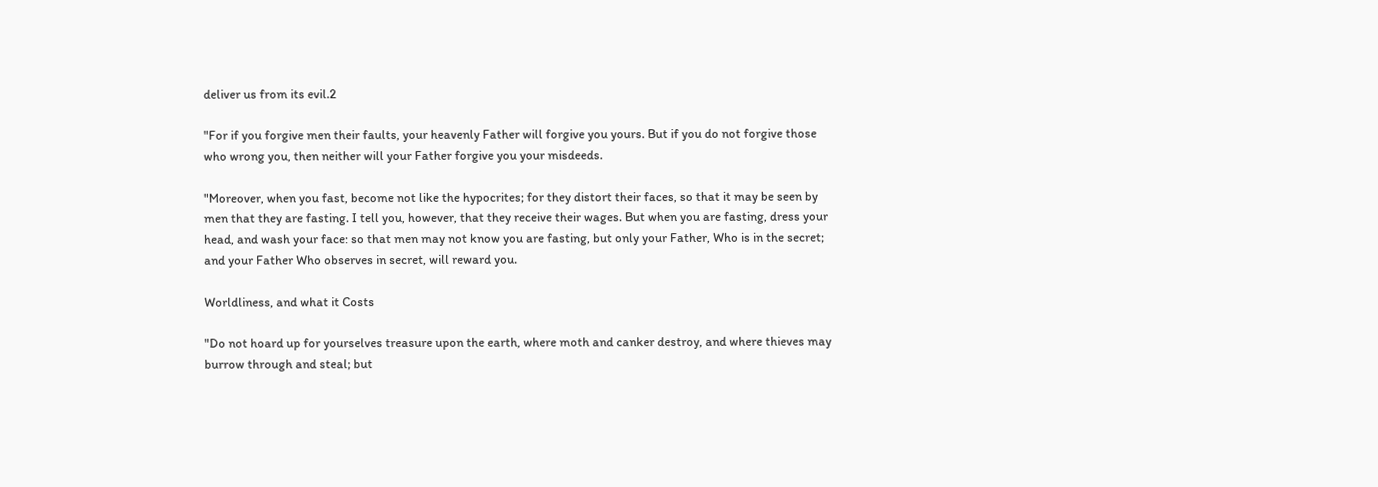deliver us from its evil.2

"For if you forgive men their faults, your heavenly Father will forgive you yours. But if you do not forgive those who wrong you, then neither will your Father forgive you your misdeeds.

"Moreover, when you fast, become not like the hypocrites; for they distort their faces, so that it may be seen by men that they are fasting. I tell you, however, that they receive their wages. But when you are fasting, dress your head, and wash your face: so that men may not know you are fasting, but only your Father, Who is in the secret; and your Father Who observes in secret, will reward you.

Worldliness, and what it Costs

"Do not hoard up for yourselves treasure upon the earth, where moth and canker destroy, and where thieves may burrow through and steal; but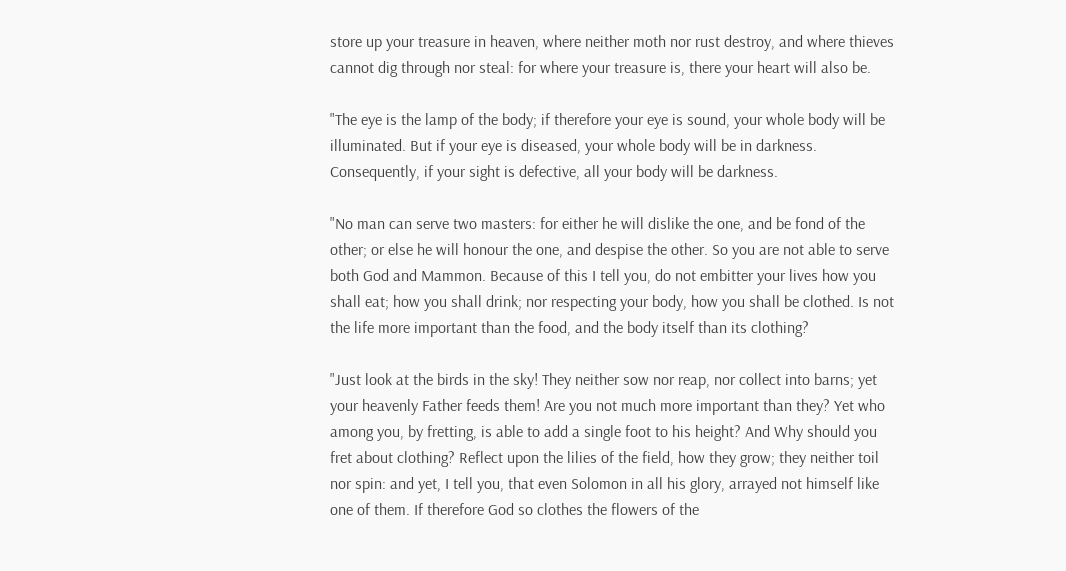store up your treasure in heaven, where neither moth nor rust destroy, and where thieves cannot dig through nor steal: for where your treasure is, there your heart will also be.

"The eye is the lamp of the body; if therefore your eye is sound, your whole body will be illuminated. But if your eye is diseased, your whole body will be in darkness. Consequently, if your sight is defective, all your body will be darkness.

"No man can serve two masters: for either he will dislike the one, and be fond of the other; or else he will honour the one, and despise the other. So you are not able to serve both God and Mammon. Because of this I tell you, do not embitter your lives how you shall eat; how you shall drink; nor respecting your body, how you shall be clothed. Is not the life more important than the food, and the body itself than its clothing?

"Just look at the birds in the sky! They neither sow nor reap, nor collect into barns; yet your heavenly Father feeds them! Are you not much more important than they? Yet who among you, by fretting, is able to add a single foot to his height? And Why should you fret about clothing? Reflect upon the lilies of the field, how they grow; they neither toil nor spin: and yet, I tell you, that even Solomon in all his glory, arrayed not himself like one of them. If therefore God so clothes the flowers of the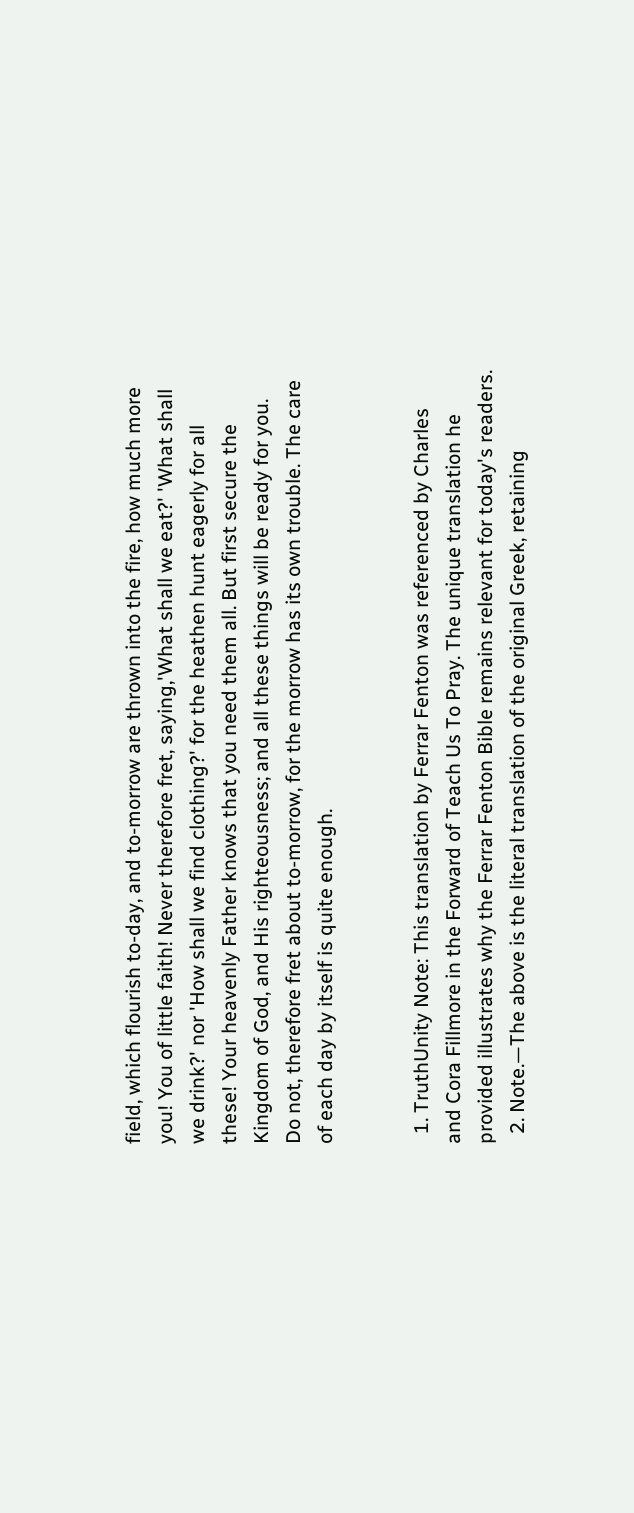field, which flourish to-day, and to-morrow are thrown into the fire, how much more you! You of little faith! Never therefore fret, saying,'What shall we eat?' 'What shall we drink?' nor 'How shall we find clothing?' for the heathen hunt eagerly for all these! Your heavenly Father knows that you need them all. But first secure the Kingdom of God, and His righteousness; and all these things will be ready for you. Do not, therefore fret about to-morrow, for the morrow has its own trouble. The care of each day by itself is quite enough.


  1. TruthUnity Note: This translation by Ferrar Fenton was referenced by Charles and Cora Fillmore in the Forward of Teach Us To Pray. The unique translation he provided illustrates why the Ferrar Fenton Bible remains relevant for today's readers.
  2. Note.—The above is the literal translation of the original Greek, retaining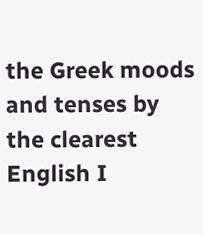the Greek moods and tenses by the clearest English I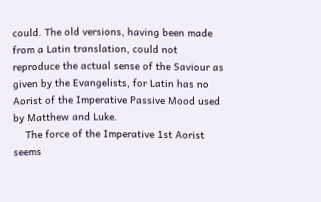could. The old versions, having been made from a Latin translation, could not reproduce the actual sense of the Saviour as given by the Evangelists, for Latin has no Aorist of the Imperative Passive Mood used by Matthew and Luke.
    The force of the Imperative 1st Aorist seems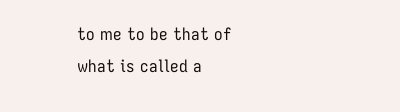to me to be that of what is called a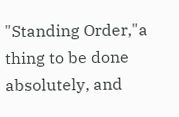"Standing Order,"a thing to be done absolutely, and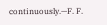continuously.—F. F.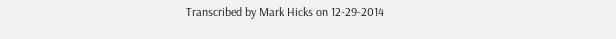Transcribed by Mark Hicks on 12-29-2014